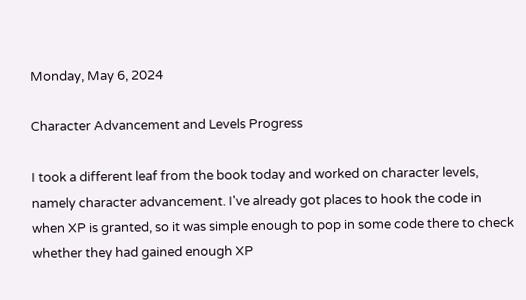Monday, May 6, 2024

Character Advancement and Levels Progress

I took a different leaf from the book today and worked on character levels, namely character advancement. I've already got places to hook the code in when XP is granted, so it was simple enough to pop in some code there to check whether they had gained enough XP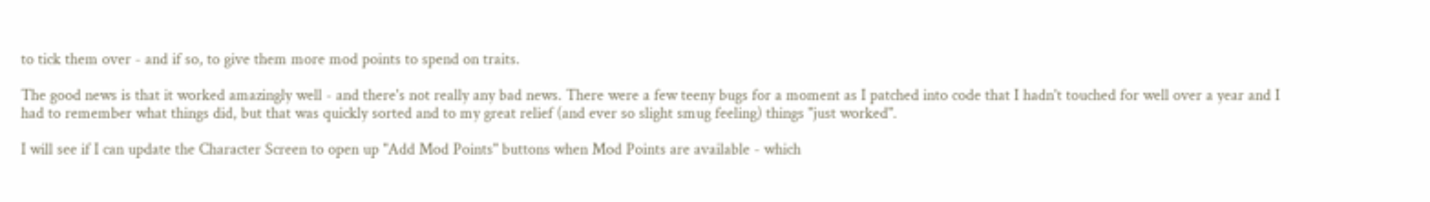to tick them over - and if so, to give them more mod points to spend on traits.

The good news is that it worked amazingly well - and there's not really any bad news. There were a few teeny bugs for a moment as I patched into code that I hadn't touched for well over a year and I had to remember what things did, but that was quickly sorted and to my great relief (and ever so slight smug feeling) things "just worked".

I will see if I can update the Character Screen to open up "Add Mod Points" buttons when Mod Points are available - which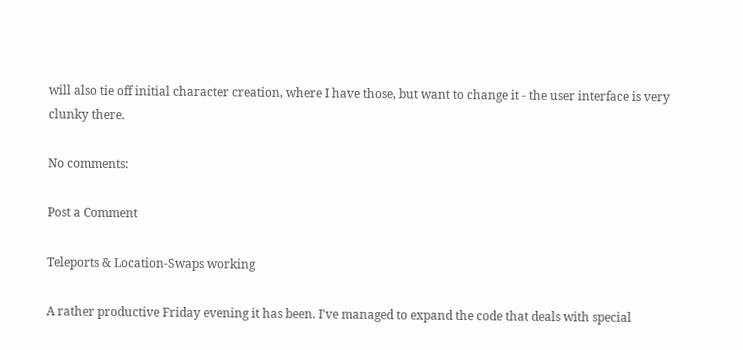will also tie off initial character creation, where I have those, but want to change it - the user interface is very clunky there.

No comments:

Post a Comment

Teleports & Location-Swaps working

A rather productive Friday evening it has been. I've managed to expand the code that deals with special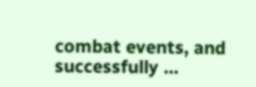combat events, and successfully ...